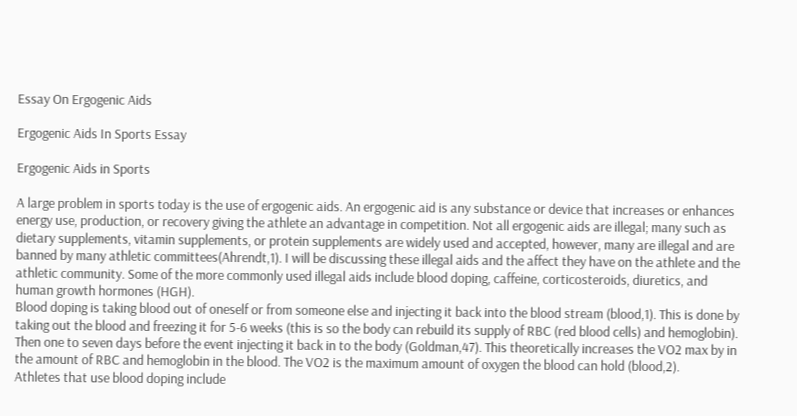Essay On Ergogenic Aids

Ergogenic Aids In Sports Essay

Ergogenic Aids in Sports

A large problem in sports today is the use of ergogenic aids. An ergogenic aid is any substance or device that increases or enhances energy use, production, or recovery giving the athlete an advantage in competition. Not all ergogenic aids are illegal; many such as dietary supplements, vitamin supplements, or protein supplements are widely used and accepted, however, many are illegal and are banned by many athletic committees(Ahrendt,1). I will be discussing these illegal aids and the affect they have on the athlete and the athletic community. Some of the more commonly used illegal aids include blood doping, caffeine, corticosteroids, diuretics, and human growth hormones (HGH).
Blood doping is taking blood out of oneself or from someone else and injecting it back into the blood stream (blood,1). This is done by taking out the blood and freezing it for 5-6 weeks (this is so the body can rebuild its supply of RBC (red blood cells) and hemoglobin). Then one to seven days before the event injecting it back in to the body (Goldman,47). This theoretically increases the VO2 max by in the amount of RBC and hemoglobin in the blood. The VO2 is the maximum amount of oxygen the blood can hold (blood,2).
Athletes that use blood doping include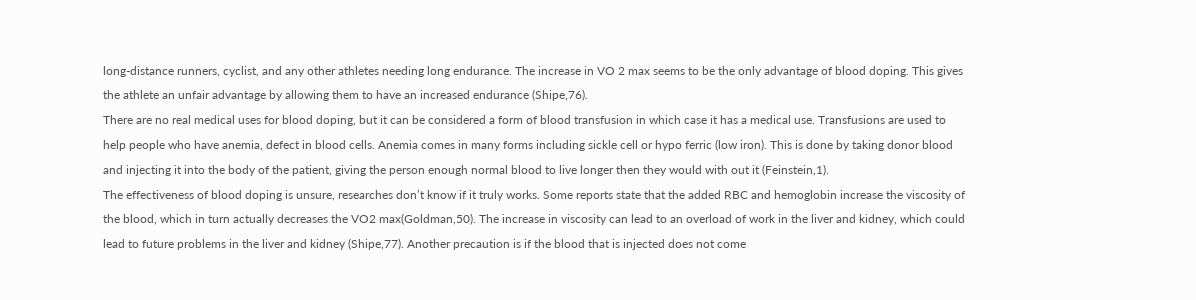long-distance runners, cyclist, and any other athletes needing long endurance. The increase in VO 2 max seems to be the only advantage of blood doping. This gives the athlete an unfair advantage by allowing them to have an increased endurance (Shipe,76).
There are no real medical uses for blood doping, but it can be considered a form of blood transfusion in which case it has a medical use. Transfusions are used to help people who have anemia, defect in blood cells. Anemia comes in many forms including sickle cell or hypo ferric (low iron). This is done by taking donor blood and injecting it into the body of the patient, giving the person enough normal blood to live longer then they would with out it (Feinstein,1).
The effectiveness of blood doping is unsure, researches don’t know if it truly works. Some reports state that the added RBC and hemoglobin increase the viscosity of the blood, which in turn actually decreases the VO2 max(Goldman,50). The increase in viscosity can lead to an overload of work in the liver and kidney, which could lead to future problems in the liver and kidney (Shipe,77). Another precaution is if the blood that is injected does not come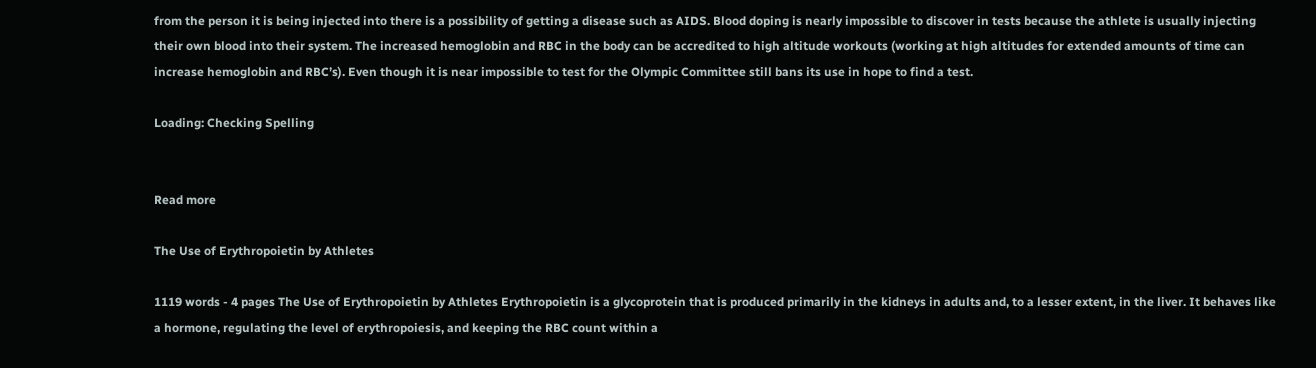from the person it is being injected into there is a possibility of getting a disease such as AIDS. Blood doping is nearly impossible to discover in tests because the athlete is usually injecting their own blood into their system. The increased hemoglobin and RBC in the body can be accredited to high altitude workouts (working at high altitudes for extended amounts of time can increase hemoglobin and RBC’s). Even though it is near impossible to test for the Olympic Committee still bans its use in hope to find a test.

Loading: Checking Spelling


Read more

The Use of Erythropoietin by Athletes

1119 words - 4 pages The Use of Erythropoietin by Athletes Erythropoietin is a glycoprotein that is produced primarily in the kidneys in adults and, to a lesser extent, in the liver. It behaves like a hormone, regulating the level of erythropoiesis, and keeping the RBC count within a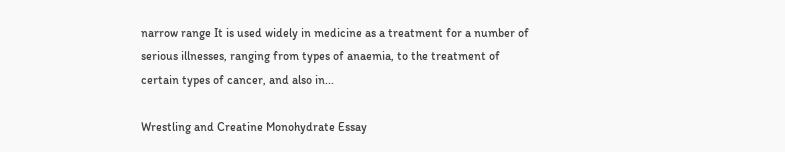narrow range It is used widely in medicine as a treatment for a number of serious illnesses, ranging from types of anaemia, to the treatment of certain types of cancer, and also in...

Wrestling and Creatine Monohydrate Essay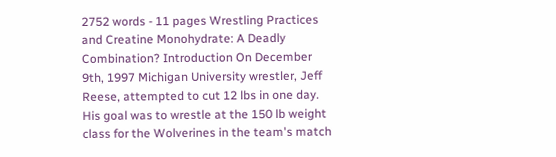2752 words - 11 pages Wrestling Practices and Creatine Monohydrate: A Deadly Combination? Introduction On December 9th, 1997 Michigan University wrestler, Jeff Reese, attempted to cut 12 lbs in one day. His goal was to wrestle at the 150 lb weight class for the Wolverines in the team's match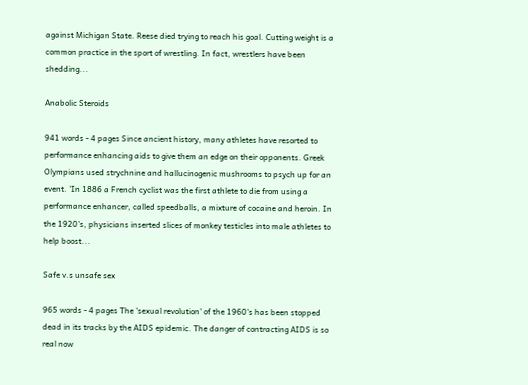against Michigan State. Reese died trying to reach his goal. Cutting weight is a common practice in the sport of wrestling. In fact, wrestlers have been shedding...

Anabolic Steroids

941 words - 4 pages Since ancient history, many athletes have resorted to performance enhancing aids to give them an edge on their opponents. Greek Olympians used strychnine and hallucinogenic mushrooms to psych up for an event. 'In 1886 a French cyclist was the first athlete to die from using a performance enhancer, called speedballs, a mixture of cocaine and heroin. In the 1920's, physicians inserted slices of monkey testicles into male athletes to help boost...

Safe v.s unsafe sex

965 words - 4 pages The 'sexual revolution' of the 1960's has been stopped dead in its tracks by the AIDS epidemic. The danger of contracting AIDS is so real now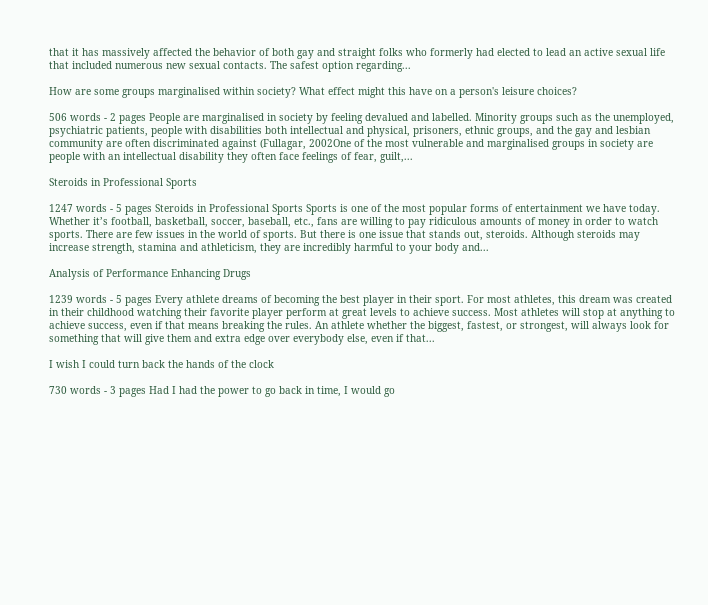that it has massively affected the behavior of both gay and straight folks who formerly had elected to lead an active sexual life that included numerous new sexual contacts. The safest option regarding...

How are some groups marginalised within society? What effect might this have on a person's leisure choices?

506 words - 2 pages People are marginalised in society by feeling devalued and labelled. Minority groups such as the unemployed, psychiatric patients, people with disabilities both intellectual and physical, prisoners, ethnic groups, and the gay and lesbian community are often discriminated against (Fullagar, 2002One of the most vulnerable and marginalised groups in society are people with an intellectual disability they often face feelings of fear, guilt,...

Steroids in Professional Sports

1247 words - 5 pages Steroids in Professional Sports Sports is one of the most popular forms of entertainment we have today. Whether it’s football, basketball, soccer, baseball, etc., fans are willing to pay ridiculous amounts of money in order to watch sports. There are few issues in the world of sports. But there is one issue that stands out, steroids. Although steroids may increase strength, stamina and athleticism, they are incredibly harmful to your body and...

Analysis of Performance Enhancing Drugs

1239 words - 5 pages Every athlete dreams of becoming the best player in their sport. For most athletes, this dream was created in their childhood watching their favorite player perform at great levels to achieve success. Most athletes will stop at anything to achieve success, even if that means breaking the rules. An athlete whether the biggest, fastest, or strongest, will always look for something that will give them and extra edge over everybody else, even if that...

I wish I could turn back the hands of the clock

730 words - 3 pages Had I had the power to go back in time, I would go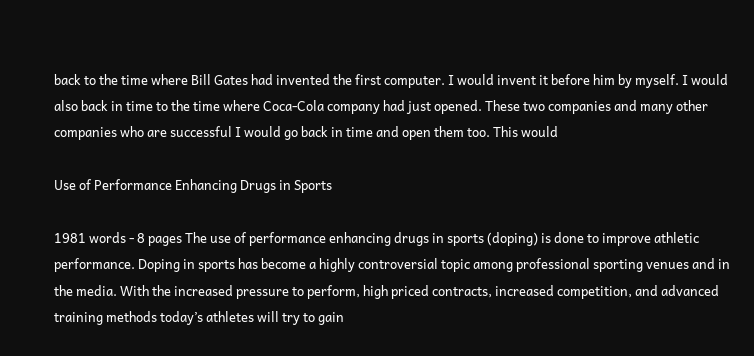back to the time where Bill Gates had invented the first computer. I would invent it before him by myself. I would also back in time to the time where Coca-Cola company had just opened. These two companies and many other companies who are successful I would go back in time and open them too. This would

Use of Performance Enhancing Drugs in Sports

1981 words - 8 pages The use of performance enhancing drugs in sports (doping) is done to improve athletic performance. Doping in sports has become a highly controversial topic among professional sporting venues and in the media. With the increased pressure to perform, high priced contracts, increased competition, and advanced training methods today’s athletes will try to gain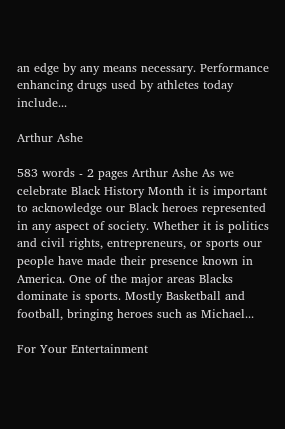an edge by any means necessary. Performance enhancing drugs used by athletes today include...

Arthur Ashe

583 words - 2 pages Arthur Ashe As we celebrate Black History Month it is important to acknowledge our Black heroes represented in any aspect of society. Whether it is politics and civil rights, entrepreneurs, or sports our people have made their presence known in America. One of the major areas Blacks dominate is sports. Mostly Basketball and football, bringing heroes such as Michael...

For Your Entertainment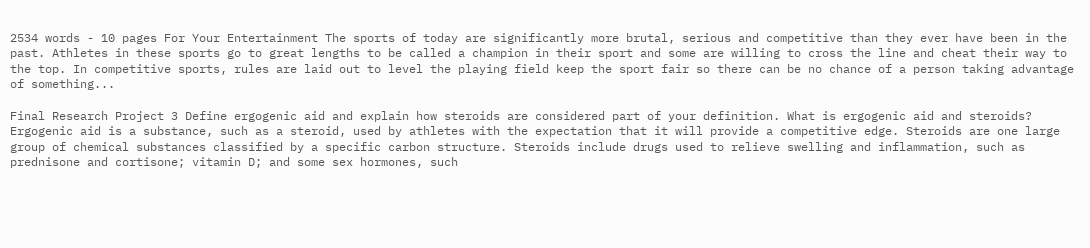2534 words - 10 pages For Your Entertainment The sports of today are significantly more brutal, serious and competitive than they ever have been in the past. Athletes in these sports go to great lengths to be called a champion in their sport and some are willing to cross the line and cheat their way to the top. In competitive sports, rules are laid out to level the playing field keep the sport fair so there can be no chance of a person taking advantage of something...

Final Research Project 3 Define ergogenic aid and explain how steroids are considered part of your definition. What is ergogenic aid and steroids? Ergogenic aid is a substance, such as a steroid, used by athletes with the expectation that it will provide a competitive edge. Steroids are one large group of chemical substances classified by a specific carbon structure. Steroids include drugs used to relieve swelling and inflammation, such as prednisone and cortisone; vitamin D; and some sex hormones, such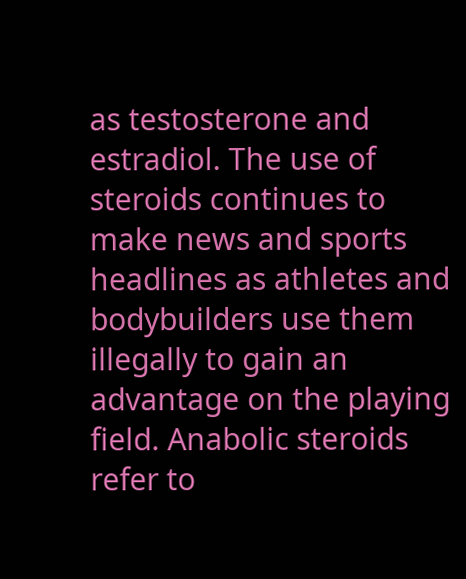as testosterone and estradiol. The use of steroids continues to make news and sports headlines as athletes and bodybuilders use them illegally to gain an advantage on the playing field. Anabolic steroids refer to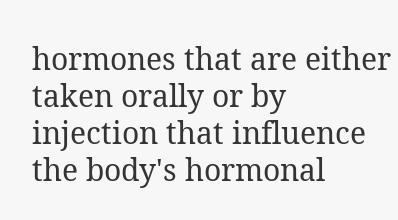hormones that are either taken orally or by injection that influence the body's hormonal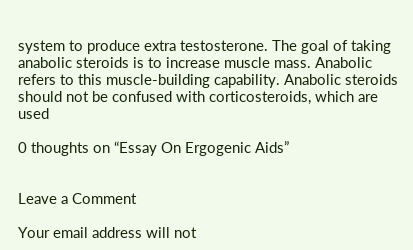system to produce extra testosterone. The goal of taking anabolic steroids is to increase muscle mass. Anabolic refers to this muscle-building capability. Anabolic steroids should not be confused with corticosteroids, which are used

0 thoughts on “Essay On Ergogenic Aids”


Leave a Comment

Your email address will not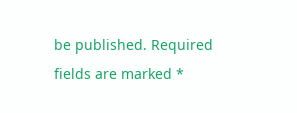be published. Required fields are marked *